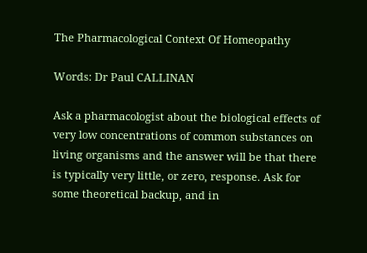The Pharmacological Context Of Homeopathy

Words: Dr Paul CALLINAN

Ask a pharmacologist about the biological effects of very low concentrations of common substances on living organisms and the answer will be that there is typically very little, or zero, response. Ask for some theoretical backup, and in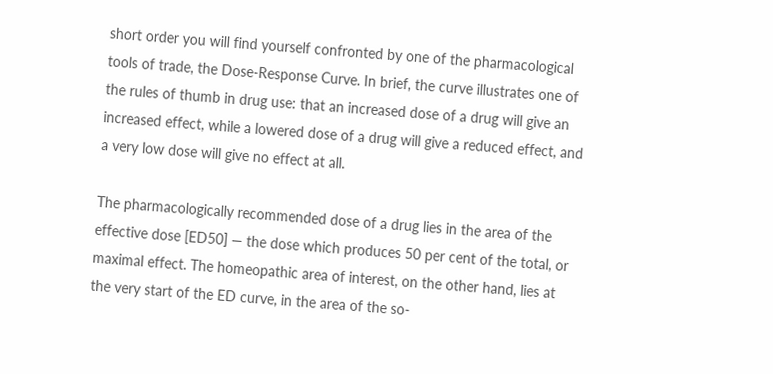short order you will find yourself confronted by one of the pharmacological tools of trade, the Dose-Response Curve. In brief, the curve illustrates one of the rules of thumb in drug use: that an increased dose of a drug will give an increased effect, while a lowered dose of a drug will give a reduced effect, and a very low dose will give no effect at all.

The pharmacologically recommended dose of a drug lies in the area of the effective dose [ED50] — the dose which produces 50 per cent of the total, or maximal effect. The homeopathic area of interest, on the other hand, lies at the very start of the ED curve, in the area of the so-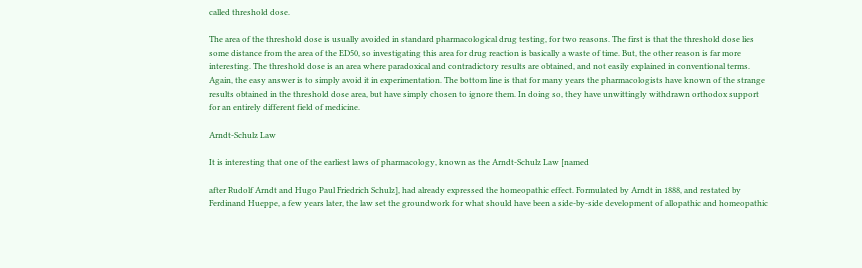called threshold dose.

The area of the threshold dose is usually avoided in standard pharmacological drug testing, for two reasons. The first is that the threshold dose lies some distance from the area of the ED50, so investigating this area for drug reaction is basically a waste of time. But, the other reason is far more interesting. The threshold dose is an area where paradoxical and contradictory results are obtained, and not easily explained in conventional terms. Again, the easy answer is to simply avoid it in experimentation. The bottom line is that for many years the pharmacologists have known of the strange results obtained in the threshold dose area, but have simply chosen to ignore them. In doing so, they have unwittingly withdrawn orthodox support for an entirely different field of medicine.

Arndt-Schulz Law

It is interesting that one of the earliest laws of pharmacology, known as the Arndt-Schulz Law [named

after Rudolf Arndt and Hugo Paul Friedrich Schulz], had already expressed the homeopathic effect. Formulated by Arndt in 1888, and restated by Ferdinand Hueppe, a few years later, the law set the groundwork for what should have been a side-by-side development of allopathic and homeopathic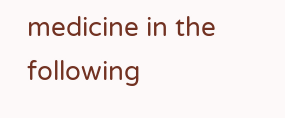medicine in the following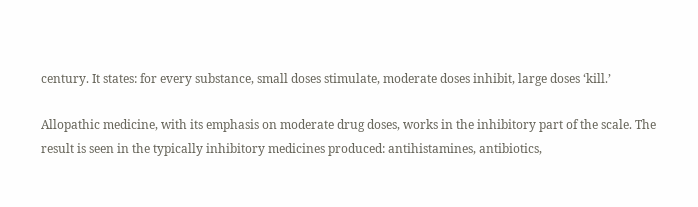century. It states: for every substance, small doses stimulate, moderate doses inhibit, large doses ‘kill.’

Allopathic medicine, with its emphasis on moderate drug doses, works in the inhibitory part of the scale. The result is seen in the typically inhibitory medicines produced: antihistamines, antibiotics,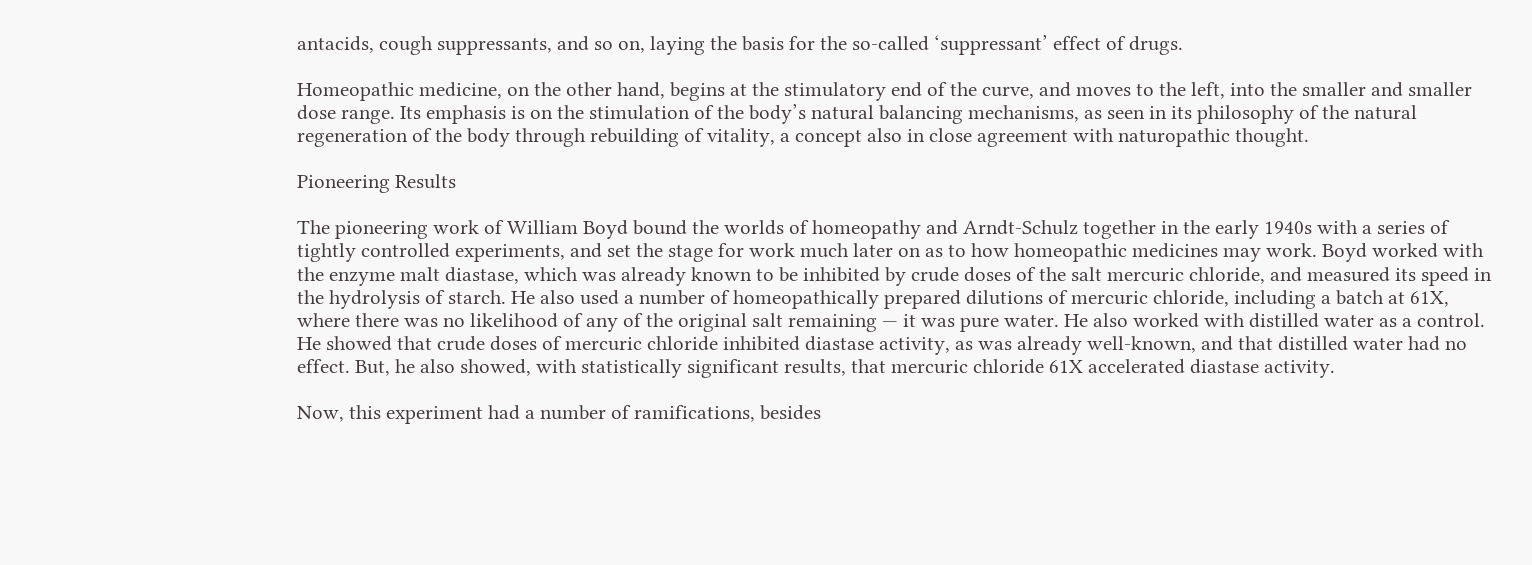antacids, cough suppressants, and so on, laying the basis for the so-called ‘suppressant’ effect of drugs.

Homeopathic medicine, on the other hand, begins at the stimulatory end of the curve, and moves to the left, into the smaller and smaller dose range. Its emphasis is on the stimulation of the body’s natural balancing mechanisms, as seen in its philosophy of the natural regeneration of the body through rebuilding of vitality, a concept also in close agreement with naturopathic thought.

Pioneering Results

The pioneering work of William Boyd bound the worlds of homeopathy and Arndt-Schulz together in the early 1940s with a series of tightly controlled experiments, and set the stage for work much later on as to how homeopathic medicines may work. Boyd worked with the enzyme malt diastase, which was already known to be inhibited by crude doses of the salt mercuric chloride, and measured its speed in the hydrolysis of starch. He also used a number of homeopathically prepared dilutions of mercuric chloride, including a batch at 61X, where there was no likelihood of any of the original salt remaining — it was pure water. He also worked with distilled water as a control. He showed that crude doses of mercuric chloride inhibited diastase activity, as was already well-known, and that distilled water had no effect. But, he also showed, with statistically significant results, that mercuric chloride 61X accelerated diastase activity.

Now, this experiment had a number of ramifications, besides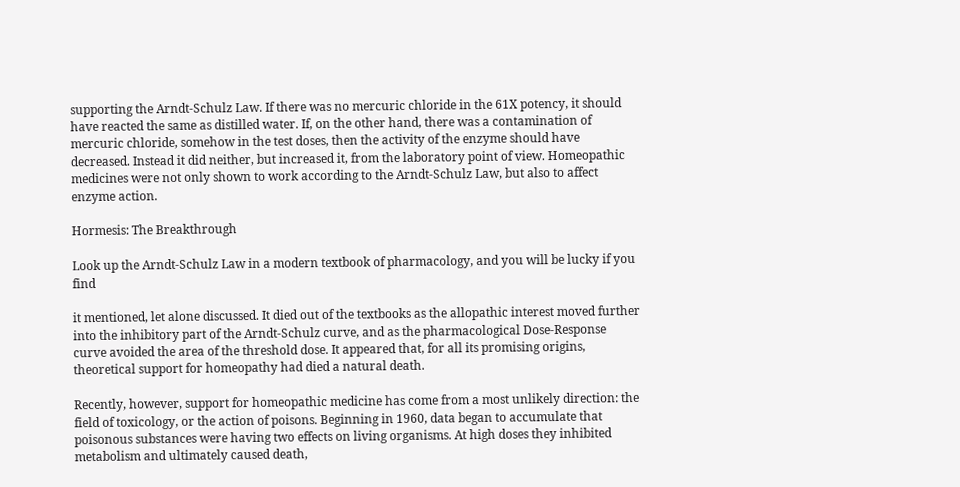supporting the Arndt-Schulz Law. If there was no mercuric chloride in the 61X potency, it should have reacted the same as distilled water. If, on the other hand, there was a contamination of mercuric chloride, somehow in the test doses, then the activity of the enzyme should have decreased. Instead it did neither, but increased it, from the laboratory point of view. Homeopathic medicines were not only shown to work according to the Arndt-Schulz Law, but also to affect enzyme action.

Hormesis: The Breakthrough

Look up the Arndt-Schulz Law in a modern textbook of pharmacology, and you will be lucky if you find

it mentioned, let alone discussed. It died out of the textbooks as the allopathic interest moved further into the inhibitory part of the Arndt-Schulz curve, and as the pharmacological Dose-Response curve avoided the area of the threshold dose. It appeared that, for all its promising origins, theoretical support for homeopathy had died a natural death.

Recently, however, support for homeopathic medicine has come from a most unlikely direction: the field of toxicology, or the action of poisons. Beginning in 1960, data began to accumulate that poisonous substances were having two effects on living organisms. At high doses they inhibited metabolism and ultimately caused death,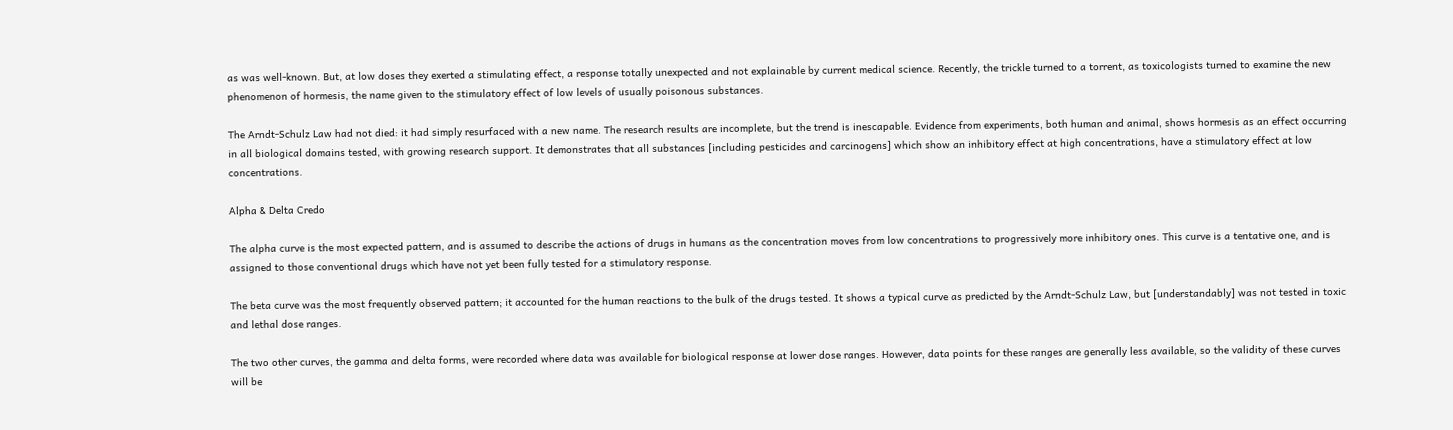as was well-known. But, at low doses they exerted a stimulating effect, a response totally unexpected and not explainable by current medical science. Recently, the trickle turned to a torrent, as toxicologists turned to examine the new phenomenon of hormesis, the name given to the stimulatory effect of low levels of usually poisonous substances.

The Arndt-Schulz Law had not died: it had simply resurfaced with a new name. The research results are incomplete, but the trend is inescapable. Evidence from experiments, both human and animal, shows hormesis as an effect occurring in all biological domains tested, with growing research support. It demonstrates that all substances [including pesticides and carcinogens] which show an inhibitory effect at high concentrations, have a stimulatory effect at low concentrations.

Alpha & Delta Credo

The alpha curve is the most expected pattern, and is assumed to describe the actions of drugs in humans as the concentration moves from low concentrations to progressively more inhibitory ones. This curve is a tentative one, and is assigned to those conventional drugs which have not yet been fully tested for a stimulatory response.

The beta curve was the most frequently observed pattern; it accounted for the human reactions to the bulk of the drugs tested. It shows a typical curve as predicted by the Arndt-Schulz Law, but [understandably] was not tested in toxic and lethal dose ranges.

The two other curves, the gamma and delta forms, were recorded where data was available for biological response at lower dose ranges. However, data points for these ranges are generally less available, so the validity of these curves will be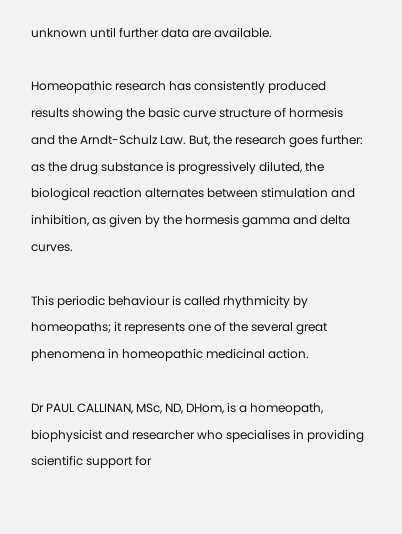unknown until further data are available.

Homeopathic research has consistently produced results showing the basic curve structure of hormesis and the Arndt-Schulz Law. But, the research goes further: as the drug substance is progressively diluted, the biological reaction alternates between stimulation and inhibition, as given by the hormesis gamma and delta curves.

This periodic behaviour is called rhythmicity by homeopaths; it represents one of the several great phenomena in homeopathic medicinal action.

Dr PAUL CALLINAN, MSc, ND, DHom, is a homeopath, biophysicist and researcher who specialises in providing scientific support for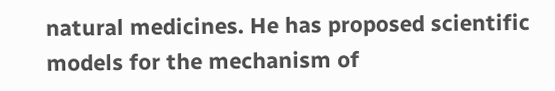natural medicines. He has proposed scientific models for the mechanism of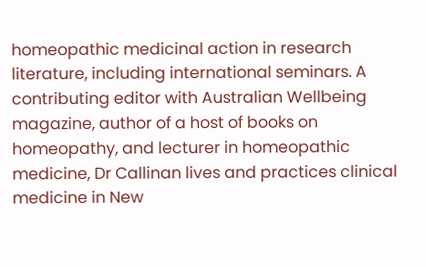homeopathic medicinal action in research literature, including international seminars. A contributing editor with Australian Wellbeing magazine, author of a host of books on homeopathy, and lecturer in homeopathic medicine, Dr Callinan lives and practices clinical medicine in New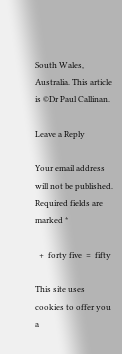South Wales, Australia. This article is ©Dr Paul Callinan.

Leave a Reply

Your email address will not be published. Required fields are marked *

  +  forty five  =  fifty

This site uses cookies to offer you a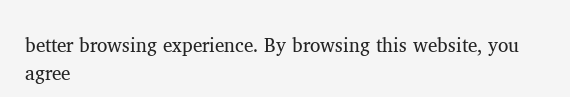better browsing experience. By browsing this website, you agree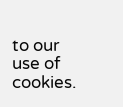to our use of cookies.